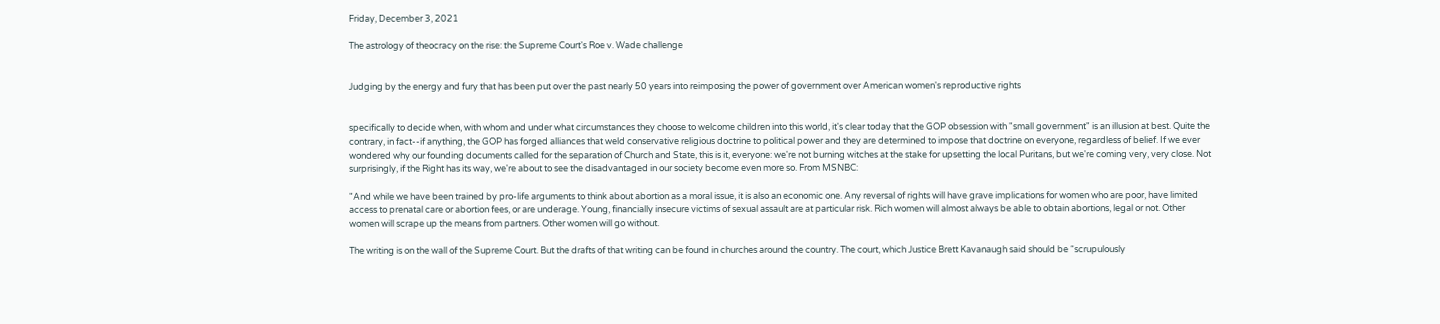Friday, December 3, 2021

The astrology of theocracy on the rise: the Supreme Court's Roe v. Wade challenge


Judging by the energy and fury that has been put over the past nearly 50 years into reimposing the power of government over American women's reproductive rights


specifically to decide when, with whom and under what circumstances they choose to welcome children into this world, it's clear today that the GOP obsession with "small government" is an illusion at best. Quite the contrary, in fact--if anything, the GOP has forged alliances that weld conservative religious doctrine to political power and they are determined to impose that doctrine on everyone, regardless of belief. If we ever wondered why our founding documents called for the separation of Church and State, this is it, everyone: we're not burning witches at the stake for upsetting the local Puritans, but we're coming very, very close. Not surprisingly, if the Right has its way, we're about to see the disadvantaged in our society become even more so. From MSNBC:

"And while we have been trained by pro-life arguments to think about abortion as a moral issue, it is also an economic one. Any reversal of rights will have grave implications for women who are poor, have limited access to prenatal care or abortion fees, or are underage. Young, financially insecure victims of sexual assault are at particular risk. Rich women will almost always be able to obtain abortions, legal or not. Other women will scrape up the means from partners. Other women will go without.

The writing is on the wall of the Supreme Court. But the drafts of that writing can be found in churches around the country. The court, which Justice Brett Kavanaugh said should be “scrupulously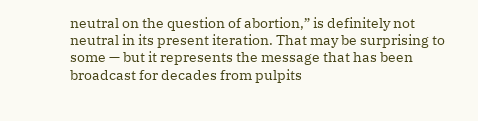neutral on the question of abortion,” is definitely not neutral in its present iteration. That may be surprising to some — but it represents the message that has been broadcast for decades from pulpits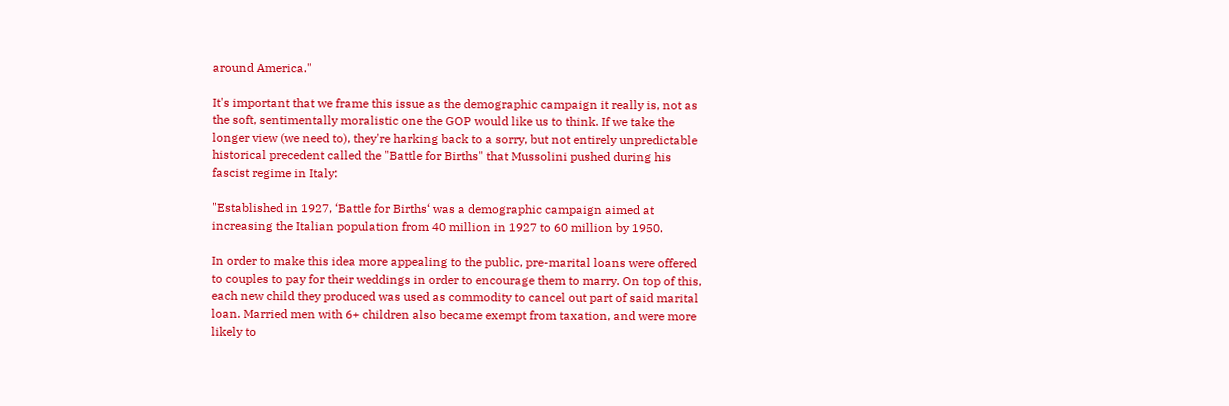around America."

It's important that we frame this issue as the demographic campaign it really is, not as the soft, sentimentally moralistic one the GOP would like us to think. If we take the longer view (we need to), they're harking back to a sorry, but not entirely unpredictable historical precedent called the "Battle for Births" that Mussolini pushed during his fascist regime in Italy:

"Established in 1927, ‘Battle for Births‘ was a demographic campaign aimed at increasing the Italian population from 40 million in 1927 to 60 million by 1950.

In order to make this idea more appealing to the public, pre-marital loans were offered to couples to pay for their weddings in order to encourage them to marry. On top of this, each new child they produced was used as commodity to cancel out part of said marital loan. Married men with 6+ children also became exempt from taxation, and were more likely to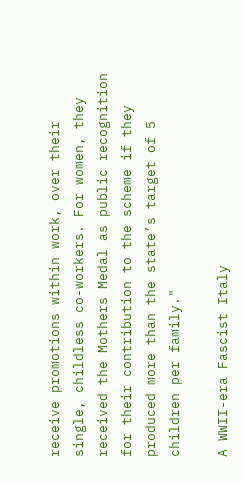receive promotions within work, over their single, childless co-workers. For women, they received the Mothers Medal as public recognition for their contribution to the scheme if they produced more than the state’s target of 5 children per family."

A WWII-era Fascist Italy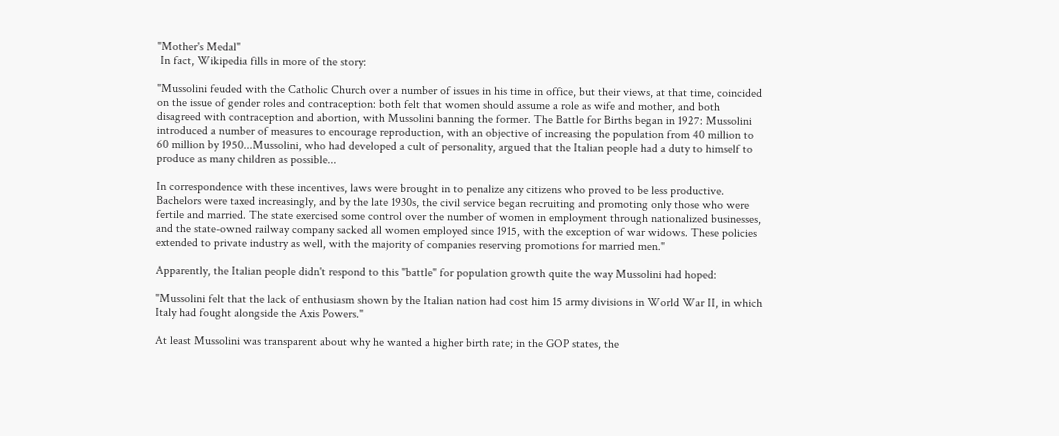"Mother's Medal"
 In fact, Wikipedia fills in more of the story:

"Mussolini feuded with the Catholic Church over a number of issues in his time in office, but their views, at that time, coincided on the issue of gender roles and contraception: both felt that women should assume a role as wife and mother, and both disagreed with contraception and abortion, with Mussolini banning the former. The Battle for Births began in 1927: Mussolini introduced a number of measures to encourage reproduction, with an objective of increasing the population from 40 million to 60 million by 1950...Mussolini, who had developed a cult of personality, argued that the Italian people had a duty to himself to produce as many children as possible...

In correspondence with these incentives, laws were brought in to penalize any citizens who proved to be less productive. Bachelors were taxed increasingly, and by the late 1930s, the civil service began recruiting and promoting only those who were fertile and married. The state exercised some control over the number of women in employment through nationalized businesses, and the state-owned railway company sacked all women employed since 1915, with the exception of war widows. These policies extended to private industry as well, with the majority of companies reserving promotions for married men."

Apparently, the Italian people didn't respond to this "battle" for population growth quite the way Mussolini had hoped:

"Mussolini felt that the lack of enthusiasm shown by the Italian nation had cost him 15 army divisions in World War II, in which Italy had fought alongside the Axis Powers."

At least Mussolini was transparent about why he wanted a higher birth rate; in the GOP states, the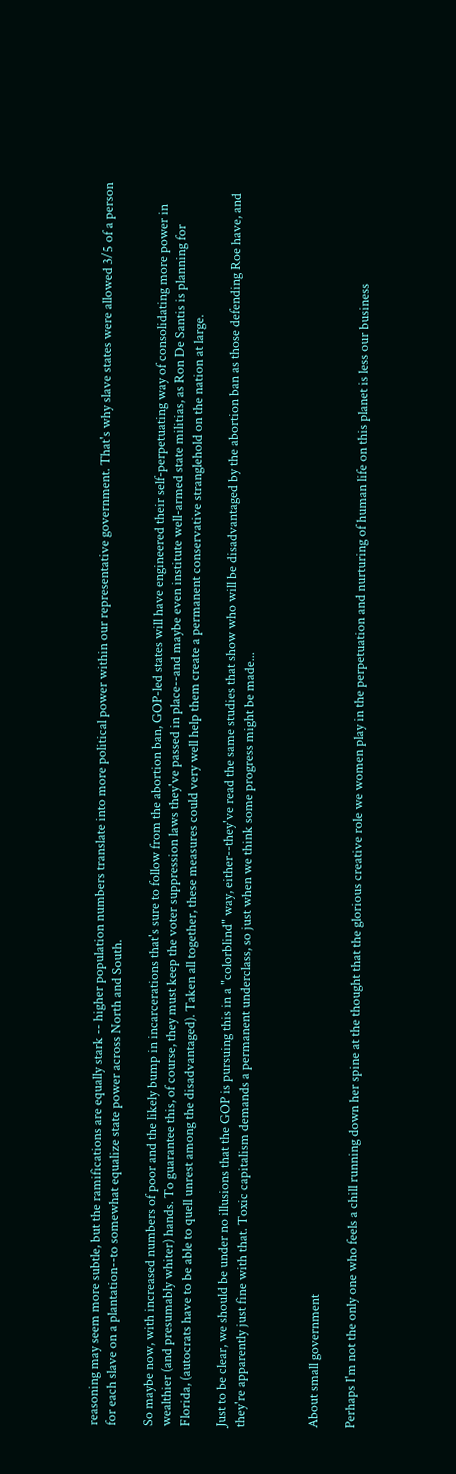reasoning may seem more subtle, but the ramifications are equally stark -- higher population numbers translate into more political power within our representative government. That's why slave states were allowed 3/5 of a person for each slave on a plantation--to somewhat equalize state power across North and South.

So maybe now, with increased numbers of poor and the likely bump in incarcerations that's sure to follow from the abortion ban, GOP-led states will have engineered their self-perpetuating way of consolidating more power in wealthier (and presumably whiter) hands. To guarantee this, of course, they must keep the voter suppression laws they've passed in place--and maybe even institute well-armed state militias, as Ron De Santis is planning for Florida, (autocrats have to be able to quell unrest among the disadvantaged). Taken all together, these measures could very well help them create a permanent conservative stranglehold on the nation at large.

Just to be clear, we should be under no illusions that the GOP is pursuing this in a "colorblind" way, either--they've read the same studies that show who will be disadvantaged by the abortion ban as those defending Roe have, and they're apparently just fine with that. Toxic capitalism demands a permanent underclass, so just when we think some progress might be made...



About small government

Perhaps I'm not the only one who feels a chill running down her spine at the thought that the glorious creative role we women play in the perpetuation and nurturing of human life on this planet is less our business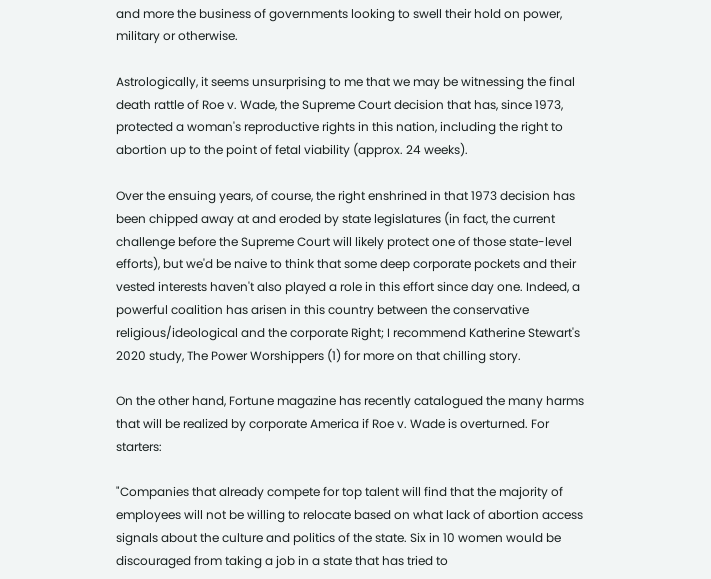and more the business of governments looking to swell their hold on power, military or otherwise.

Astrologically, it seems unsurprising to me that we may be witnessing the final death rattle of Roe v. Wade, the Supreme Court decision that has, since 1973, protected a woman's reproductive rights in this nation, including the right to abortion up to the point of fetal viability (approx. 24 weeks).

Over the ensuing years, of course, the right enshrined in that 1973 decision has been chipped away at and eroded by state legislatures (in fact, the current challenge before the Supreme Court will likely protect one of those state-level efforts), but we'd be naive to think that some deep corporate pockets and their vested interests haven't also played a role in this effort since day one. Indeed, a powerful coalition has arisen in this country between the conservative religious/ideological and the corporate Right; I recommend Katherine Stewart's 2020 study, The Power Worshippers (1) for more on that chilling story.

On the other hand, Fortune magazine has recently catalogued the many harms that will be realized by corporate America if Roe v. Wade is overturned. For starters:

"Companies that already compete for top talent will find that the majority of employees will not be willing to relocate based on what lack of abortion access signals about the culture and politics of the state. Six in 10 women would be discouraged from taking a job in a state that has tried to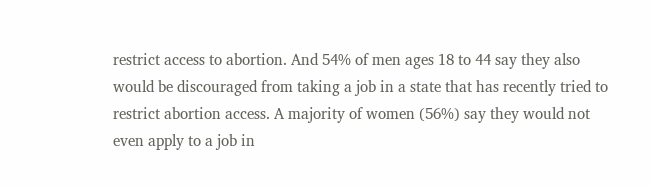restrict access to abortion. And 54% of men ages 18 to 44 say they also would be discouraged from taking a job in a state that has recently tried to restrict abortion access. A majority of women (56%) say they would not even apply to a job in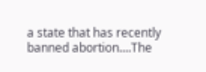a state that has recently banned abortion....The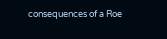consequences of a Roe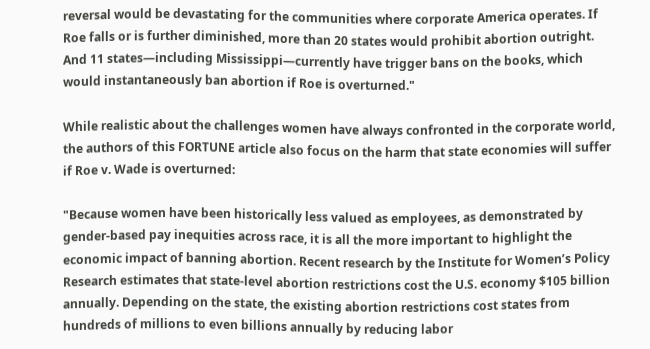reversal would be devastating for the communities where corporate America operates. If Roe falls or is further diminished, more than 20 states would prohibit abortion outright. And 11 states—including Mississippi—currently have trigger bans on the books, which would instantaneously ban abortion if Roe is overturned."

While realistic about the challenges women have always confronted in the corporate world, the authors of this FORTUNE article also focus on the harm that state economies will suffer if Roe v. Wade is overturned:

"Because women have been historically less valued as employees, as demonstrated by gender-based pay inequities across race, it is all the more important to highlight the economic impact of banning abortion. Recent research by the Institute for Women’s Policy Research estimates that state-level abortion restrictions cost the U.S. economy $105 billion annually. Depending on the state, the existing abortion restrictions cost states from hundreds of millions to even billions annually by reducing labor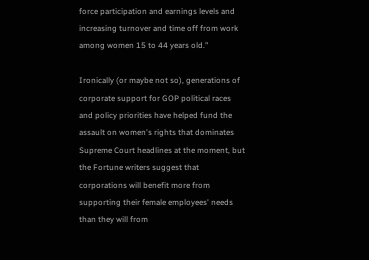force participation and earnings levels and increasing turnover and time off from work among women 15 to 44 years old."

Ironically (or maybe not so), generations of corporate support for GOP political races and policy priorities have helped fund the assault on women's rights that dominates Supreme Court headlines at the moment, but the Fortune writers suggest that corporations will benefit more from supporting their female employees' needs than they will from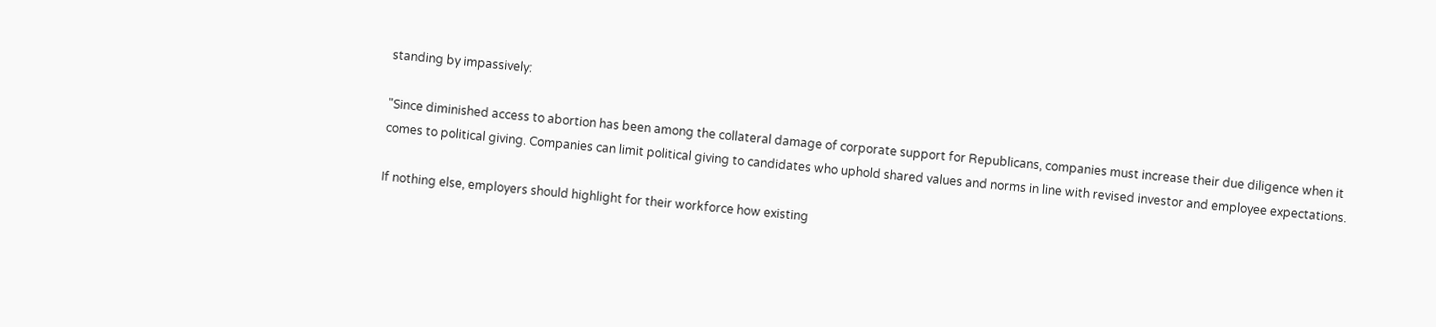standing by impassively:

"Since diminished access to abortion has been among the collateral damage of corporate support for Republicans, companies must increase their due diligence when it comes to political giving. Companies can limit political giving to candidates who uphold shared values and norms in line with revised investor and employee expectations.

If nothing else, employers should highlight for their workforce how existing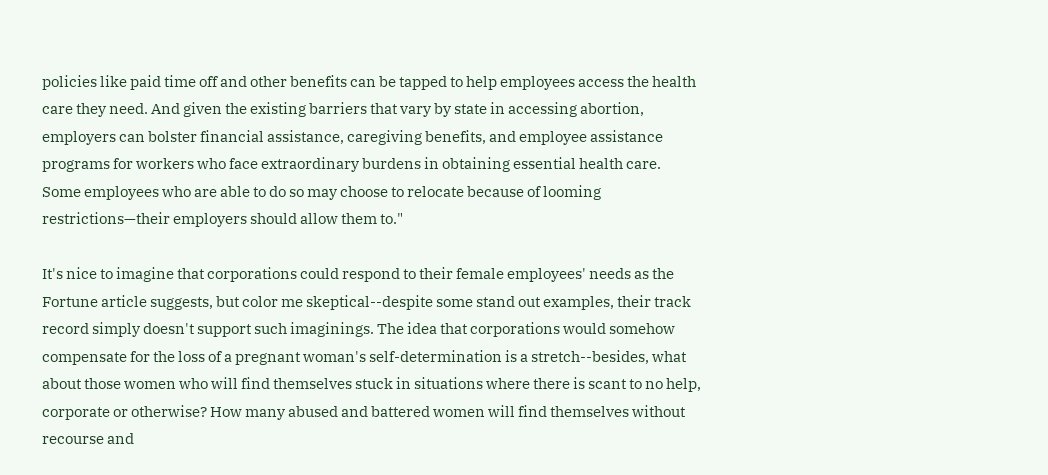policies like paid time off and other benefits can be tapped to help employees access the health care they need. And given the existing barriers that vary by state in accessing abortion, employers can bolster financial assistance, caregiving benefits, and employee assistance programs for workers who face extraordinary burdens in obtaining essential health care. Some employees who are able to do so may choose to relocate because of looming restrictions—their employers should allow them to."

It's nice to imagine that corporations could respond to their female employees' needs as the Fortune article suggests, but color me skeptical--despite some stand out examples, their track record simply doesn't support such imaginings. The idea that corporations would somehow compensate for the loss of a pregnant woman's self-determination is a stretch--besides, what about those women who will find themselves stuck in situations where there is scant to no help, corporate or otherwise? How many abused and battered women will find themselves without recourse and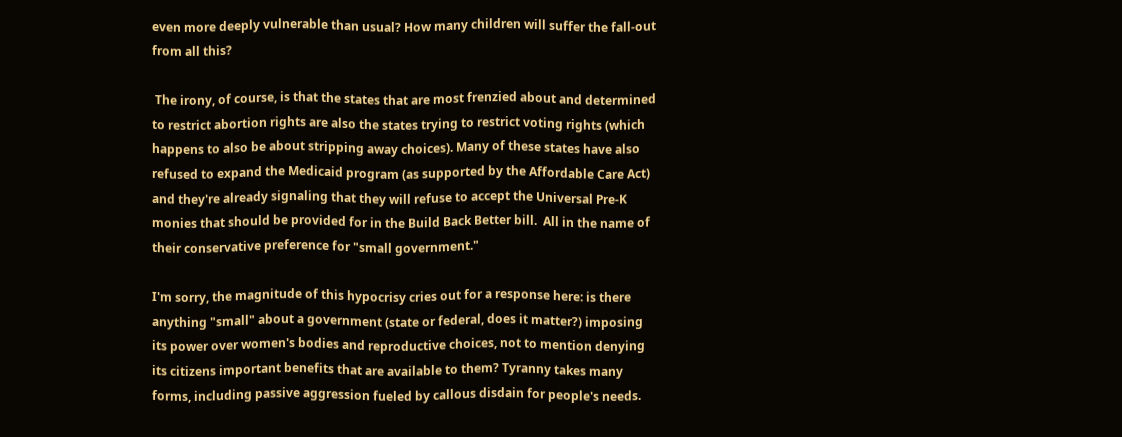even more deeply vulnerable than usual? How many children will suffer the fall-out from all this?

 The irony, of course, is that the states that are most frenzied about and determined to restrict abortion rights are also the states trying to restrict voting rights (which happens to also be about stripping away choices). Many of these states have also refused to expand the Medicaid program (as supported by the Affordable Care Act) and they're already signaling that they will refuse to accept the Universal Pre-K monies that should be provided for in the Build Back Better bill.  All in the name of their conservative preference for "small government."

I'm sorry, the magnitude of this hypocrisy cries out for a response here: is there anything "small" about a government (state or federal, does it matter?) imposing its power over women's bodies and reproductive choices, not to mention denying its citizens important benefits that are available to them? Tyranny takes many forms, including passive aggression fueled by callous disdain for people's needs.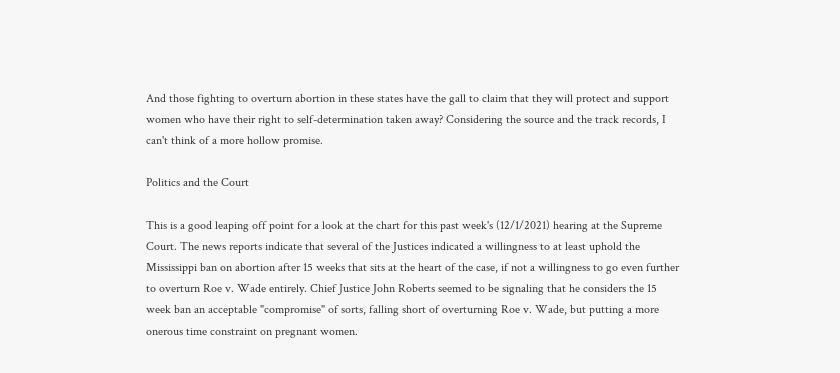And those fighting to overturn abortion in these states have the gall to claim that they will protect and support women who have their right to self-determination taken away? Considering the source and the track records, I can't think of a more hollow promise.

Politics and the Court

This is a good leaping off point for a look at the chart for this past week's (12/1/2021) hearing at the Supreme Court. The news reports indicate that several of the Justices indicated a willingness to at least uphold the Mississippi ban on abortion after 15 weeks that sits at the heart of the case, if not a willingness to go even further to overturn Roe v. Wade entirely. Chief Justice John Roberts seemed to be signaling that he considers the 15 week ban an acceptable "compromise" of sorts, falling short of overturning Roe v. Wade, but putting a more onerous time constraint on pregnant women.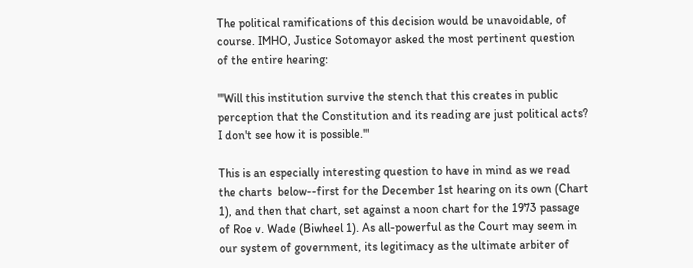The political ramifications of this decision would be unavoidable, of course. IMHO, Justice Sotomayor asked the most pertinent question of the entire hearing:

"'Will this institution survive the stench that this creates in public perception that the Constitution and its reading are just political acts? I don't see how it is possible.'"

This is an especially interesting question to have in mind as we read the charts  below--first for the December 1st hearing on its own (Chart 1), and then that chart, set against a noon chart for the 1973 passage of Roe v. Wade (Biwheel 1). As all-powerful as the Court may seem in our system of government, its legitimacy as the ultimate arbiter of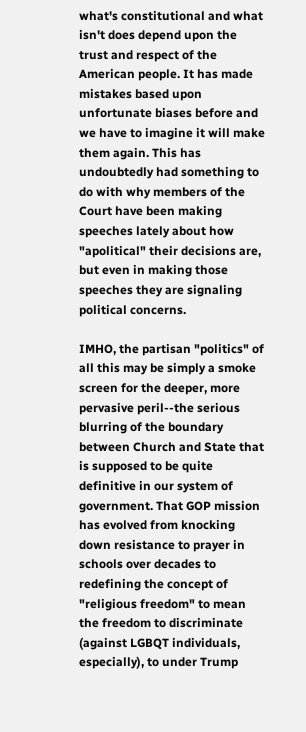what's constitutional and what isn't does depend upon the trust and respect of the American people. It has made mistakes based upon unfortunate biases before and we have to imagine it will make them again. This has undoubtedly had something to do with why members of the Court have been making speeches lately about how "apolitical" their decisions are, but even in making those speeches they are signaling political concerns.

IMHO, the partisan "politics" of all this may be simply a smoke screen for the deeper, more pervasive peril--the serious blurring of the boundary between Church and State that is supposed to be quite definitive in our system of government. That GOP mission has evolved from knocking down resistance to prayer in schools over decades to redefining the concept of "religious freedom" to mean the freedom to discriminate (against LGBQT individuals, especially), to under Trump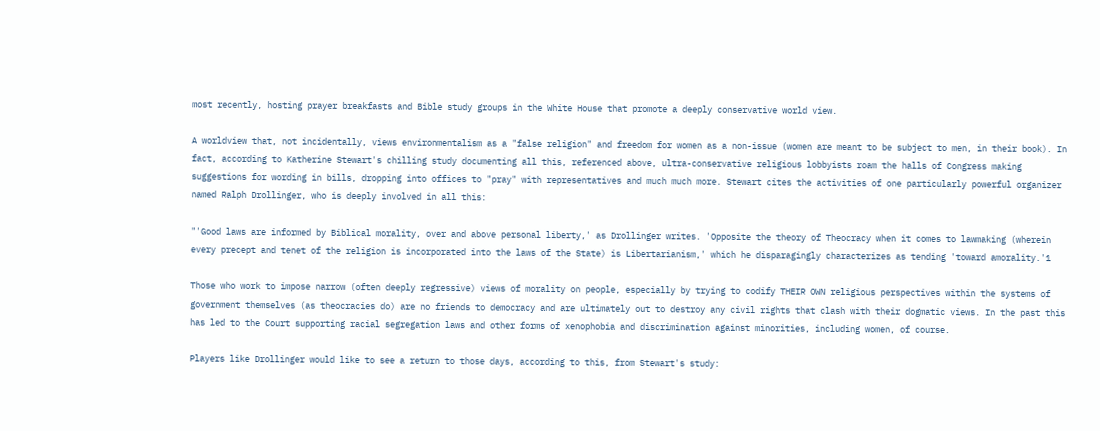most recently, hosting prayer breakfasts and Bible study groups in the White House that promote a deeply conservative world view.

A worldview that, not incidentally, views environmentalism as a "false religion" and freedom for women as a non-issue (women are meant to be subject to men, in their book). In fact, according to Katherine Stewart's chilling study documenting all this, referenced above, ultra-conservative religious lobbyists roam the halls of Congress making suggestions for wording in bills, dropping into offices to "pray" with representatives and much much more. Stewart cites the activities of one particularly powerful organizer named Ralph Drollinger, who is deeply involved in all this:

"'Good laws are informed by Biblical morality, over and above personal liberty,' as Drollinger writes. 'Opposite the theory of Theocracy when it comes to lawmaking (wherein every precept and tenet of the religion is incorporated into the laws of the State) is Libertarianism,' which he disparagingly characterizes as tending 'toward amorality.'1

Those who work to impose narrow (often deeply regressive) views of morality on people, especially by trying to codify THEIR OWN religious perspectives within the systems of government themselves (as theocracies do) are no friends to democracy and are ultimately out to destroy any civil rights that clash with their dogmatic views. In the past this has led to the Court supporting racial segregation laws and other forms of xenophobia and discrimination against minorities, including women, of course.

Players like Drollinger would like to see a return to those days, according to this, from Stewart's study: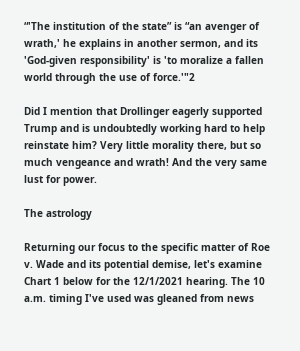“'The institution of the state” is “an avenger of wrath,' he explains in another sermon, and its 'God-given responsibility' is 'to moralize a fallen world through the use of force.'"2

Did I mention that Drollinger eagerly supported Trump and is undoubtedly working hard to help reinstate him? Very little morality there, but so much vengeance and wrath! And the very same lust for power.

The astrology

Returning our focus to the specific matter of Roe v. Wade and its potential demise, let's examine Chart 1 below for the 12/1/2021 hearing. The 10 a.m. timing I've used was gleaned from news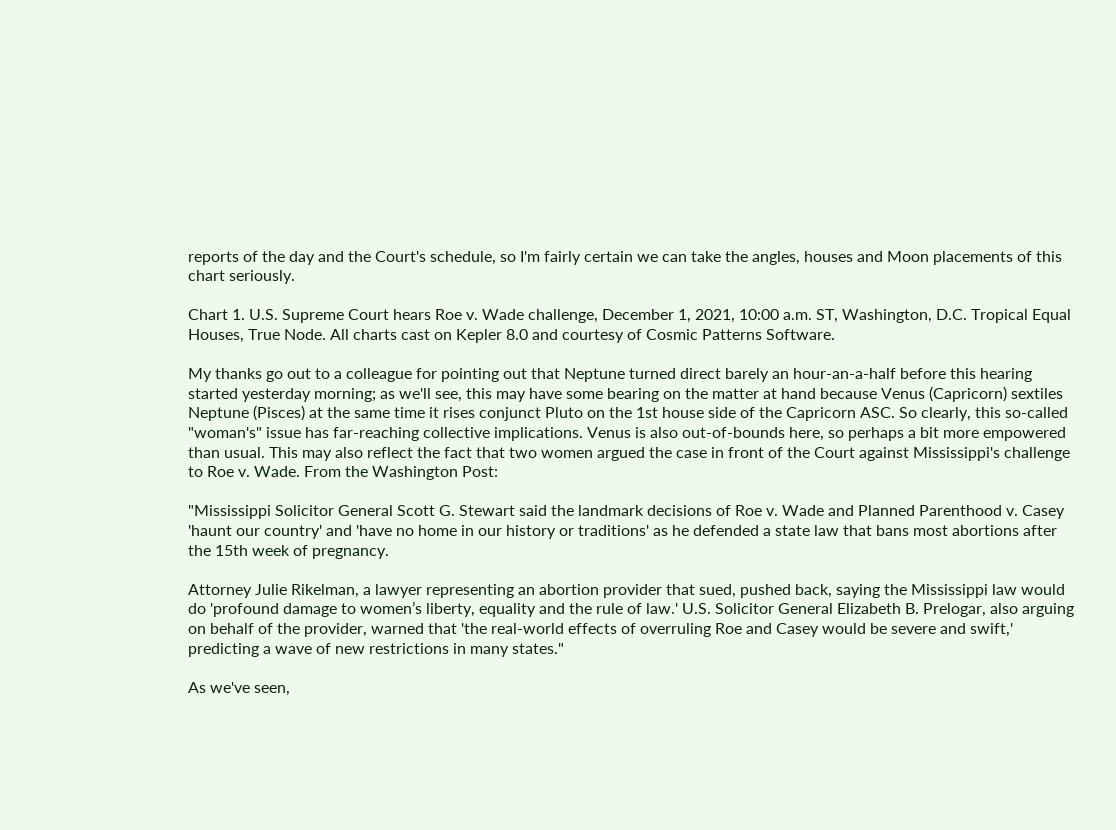reports of the day and the Court's schedule, so I'm fairly certain we can take the angles, houses and Moon placements of this chart seriously.

Chart 1. U.S. Supreme Court hears Roe v. Wade challenge, December 1, 2021, 10:00 a.m. ST, Washington, D.C. Tropical Equal Houses, True Node. All charts cast on Kepler 8.0 and courtesy of Cosmic Patterns Software.

My thanks go out to a colleague for pointing out that Neptune turned direct barely an hour-an-a-half before this hearing started yesterday morning; as we'll see, this may have some bearing on the matter at hand because Venus (Capricorn) sextiles Neptune (Pisces) at the same time it rises conjunct Pluto on the 1st house side of the Capricorn ASC. So clearly, this so-called "woman's" issue has far-reaching collective implications. Venus is also out-of-bounds here, so perhaps a bit more empowered than usual. This may also reflect the fact that two women argued the case in front of the Court against Mississippi's challenge to Roe v. Wade. From the Washington Post:

"Mississippi Solicitor General Scott G. Stewart said the landmark decisions of Roe v. Wade and Planned Parenthood v. Casey 'haunt our country' and 'have no home in our history or traditions' as he defended a state law that bans most abortions after the 15th week of pregnancy.

Attorney Julie Rikelman, a lawyer representing an abortion provider that sued, pushed back, saying the Mississippi law would do 'profound damage to women’s liberty, equality and the rule of law.' U.S. Solicitor General Elizabeth B. Prelogar, also arguing on behalf of the provider, warned that 'the real-world effects of overruling Roe and Casey would be severe and swift,' predicting a wave of new restrictions in many states."

As we've seen,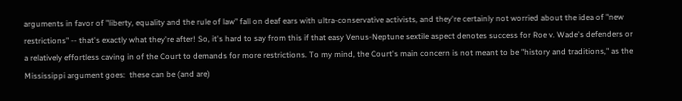arguments in favor of "liberty, equality and the rule of law" fall on deaf ears with ultra-conservative activists, and they're certainly not worried about the idea of "new restrictions" -- that's exactly what they're after! So, it's hard to say from this if that easy Venus-Neptune sextile aspect denotes success for Roe v. Wade's defenders or a relatively effortless caving in of the Court to demands for more restrictions. To my mind, the Court's main concern is not meant to be "history and traditions," as the Mississippi argument goes:  these can be (and are)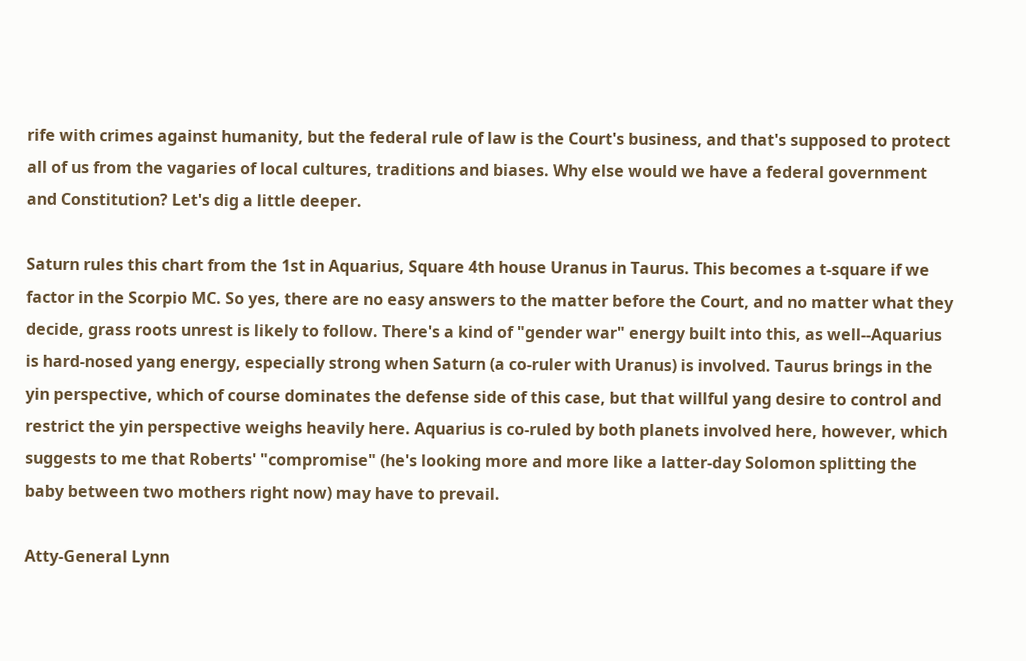rife with crimes against humanity, but the federal rule of law is the Court's business, and that's supposed to protect all of us from the vagaries of local cultures, traditions and biases. Why else would we have a federal government and Constitution? Let's dig a little deeper.

Saturn rules this chart from the 1st in Aquarius, Square 4th house Uranus in Taurus. This becomes a t-square if we factor in the Scorpio MC. So yes, there are no easy answers to the matter before the Court, and no matter what they decide, grass roots unrest is likely to follow. There's a kind of "gender war" energy built into this, as well--Aquarius is hard-nosed yang energy, especially strong when Saturn (a co-ruler with Uranus) is involved. Taurus brings in the yin perspective, which of course dominates the defense side of this case, but that willful yang desire to control and restrict the yin perspective weighs heavily here. Aquarius is co-ruled by both planets involved here, however, which suggests to me that Roberts' "compromise" (he's looking more and more like a latter-day Solomon splitting the baby between two mothers right now) may have to prevail.

Atty-General Lynn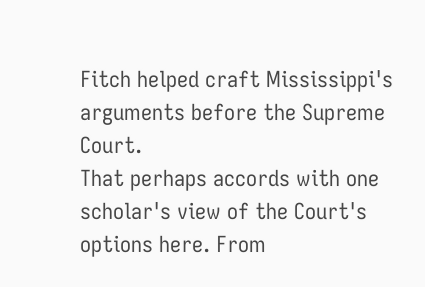Fitch helped craft Mississippi's arguments before the Supreme Court.
That perhaps accords with one scholar's view of the Court's options here. From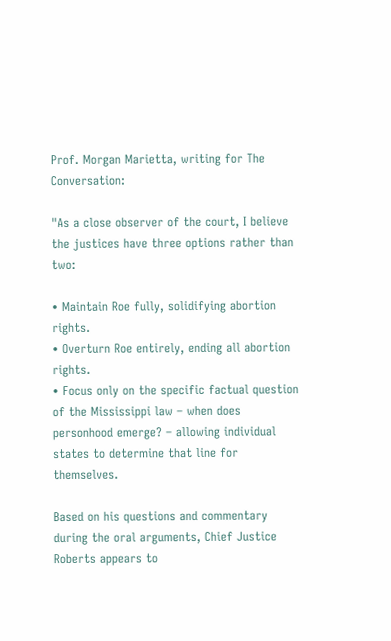Prof. Morgan Marietta, writing for The Conversation:

"As a close observer of the court, I believe the justices have three options rather than two:

• Maintain Roe fully, solidifying abortion rights.
• Overturn Roe entirely, ending all abortion rights.
• Focus only on the specific factual question of the Mississippi law – when does personhood emerge? – allowing individual states to determine that line for themselves.

Based on his questions and commentary during the oral arguments, Chief Justice Roberts appears to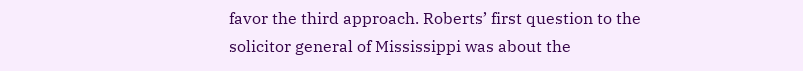favor the third approach. Roberts’ first question to the solicitor general of Mississippi was about the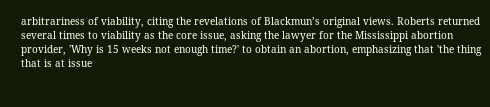arbitrariness of viability, citing the revelations of Blackmun’s original views. Roberts returned several times to viability as the core issue, asking the lawyer for the Mississippi abortion provider, 'Why is 15 weeks not enough time?' to obtain an abortion, emphasizing that 'the thing that is at issue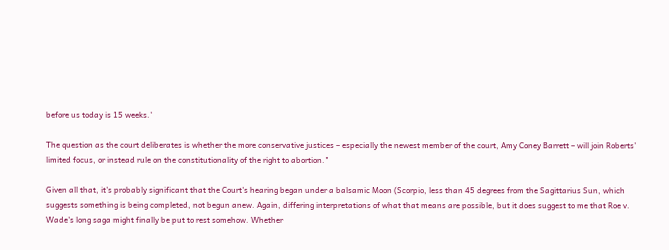before us today is 15 weeks.'

The question as the court deliberates is whether the more conservative justices – especially the newest member of the court, Amy Coney Barrett – will join Roberts’ limited focus, or instead rule on the constitutionality of the right to abortion."

Given all that, it's probably significant that the Court's hearing began under a balsamic Moon (Scorpio, less than 45 degrees from the Sagittarius Sun, which suggests something is being completed, not begun anew. Again, differing interpretations of what that means are possible, but it does suggest to me that Roe v. Wade's long saga might finally be put to rest somehow. Whether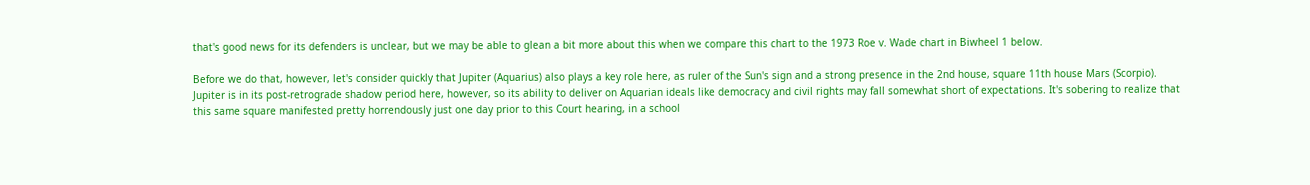that's good news for its defenders is unclear, but we may be able to glean a bit more about this when we compare this chart to the 1973 Roe v. Wade chart in Biwheel 1 below.

Before we do that, however, let's consider quickly that Jupiter (Aquarius) also plays a key role here, as ruler of the Sun's sign and a strong presence in the 2nd house, square 11th house Mars (Scorpio). Jupiter is in its post-retrograde shadow period here, however, so its ability to deliver on Aquarian ideals like democracy and civil rights may fall somewhat short of expectations. It's sobering to realize that this same square manifested pretty horrendously just one day prior to this Court hearing, in a school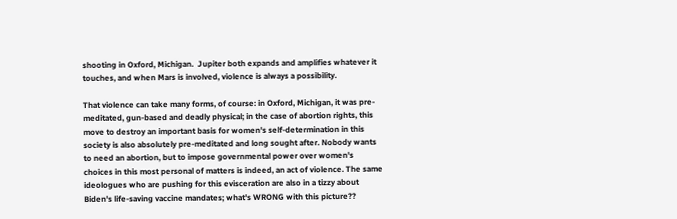shooting in Oxford, Michigan.  Jupiter both expands and amplifies whatever it touches, and when Mars is involved, violence is always a possibility.

That violence can take many forms, of course: in Oxford, Michigan, it was pre-meditated, gun-based and deadly physical; in the case of abortion rights, this move to destroy an important basis for women's self-determination in this society is also absolutely pre-meditated and long sought after. Nobody wants to need an abortion, but to impose governmental power over women's choices in this most personal of matters is indeed, an act of violence. The same ideologues who are pushing for this evisceration are also in a tizzy about Biden's life-saving vaccine mandates; what's WRONG with this picture??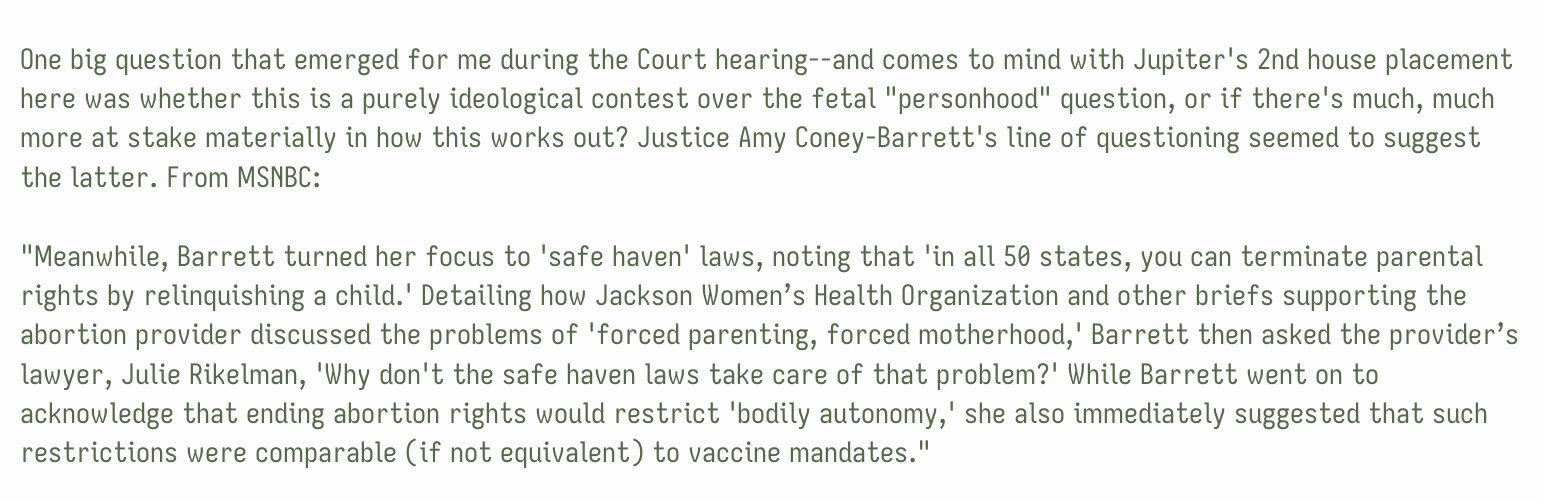One big question that emerged for me during the Court hearing--and comes to mind with Jupiter's 2nd house placement here was whether this is a purely ideological contest over the fetal "personhood" question, or if there's much, much more at stake materially in how this works out? Justice Amy Coney-Barrett's line of questioning seemed to suggest the latter. From MSNBC:

"Meanwhile, Barrett turned her focus to 'safe haven' laws, noting that 'in all 50 states, you can terminate parental rights by relinquishing a child.' Detailing how Jackson Women’s Health Organization and other briefs supporting the abortion provider discussed the problems of 'forced parenting, forced motherhood,' Barrett then asked the provider’s lawyer, Julie Rikelman, 'Why don't the safe haven laws take care of that problem?' While Barrett went on to acknowledge that ending abortion rights would restrict 'bodily autonomy,' she also immediately suggested that such restrictions were comparable (if not equivalent) to vaccine mandates."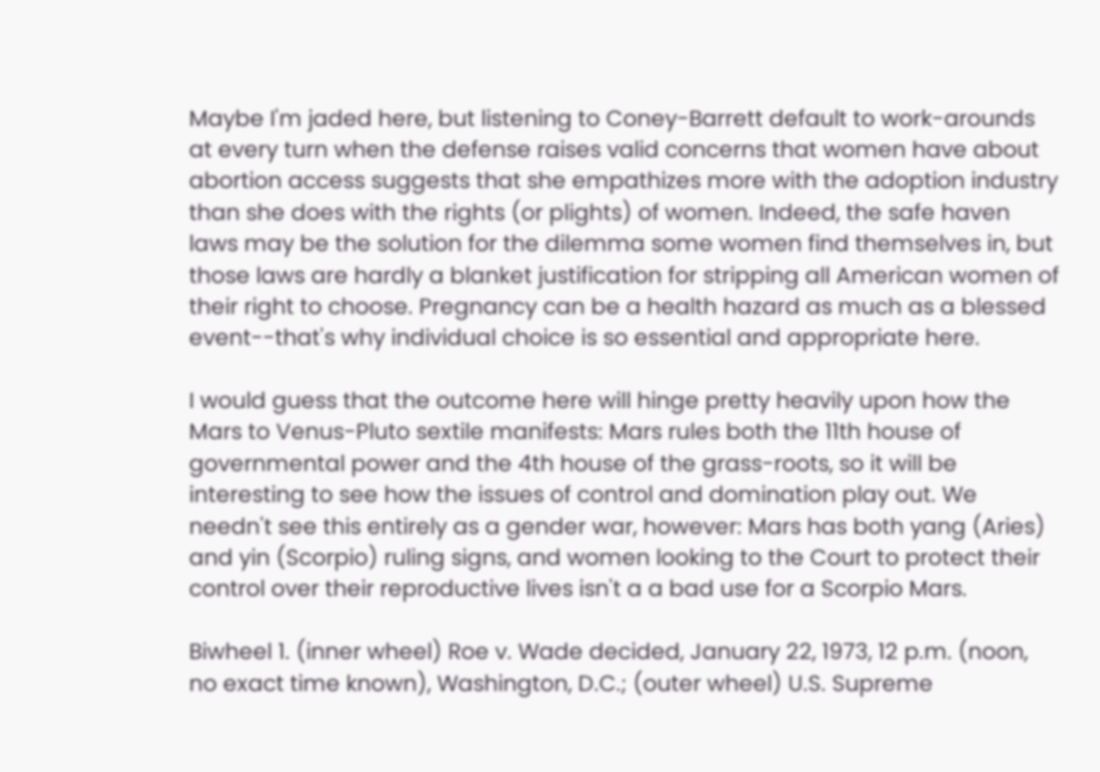Maybe I'm jaded here, but listening to Coney-Barrett default to work-arounds at every turn when the defense raises valid concerns that women have about abortion access suggests that she empathizes more with the adoption industry than she does with the rights (or plights) of women. Indeed, the safe haven laws may be the solution for the dilemma some women find themselves in, but those laws are hardly a blanket justification for stripping all American women of their right to choose. Pregnancy can be a health hazard as much as a blessed event--that's why individual choice is so essential and appropriate here.

I would guess that the outcome here will hinge pretty heavily upon how the Mars to Venus-Pluto sextile manifests: Mars rules both the 11th house of governmental power and the 4th house of the grass-roots, so it will be interesting to see how the issues of control and domination play out. We needn't see this entirely as a gender war, however: Mars has both yang (Aries) and yin (Scorpio) ruling signs, and women looking to the Court to protect their control over their reproductive lives isn't a a bad use for a Scorpio Mars.

Biwheel 1. (inner wheel) Roe v. Wade decided, January 22, 1973, 12 p.m. (noon, no exact time known), Washington, D.C.; (outer wheel) U.S. Supreme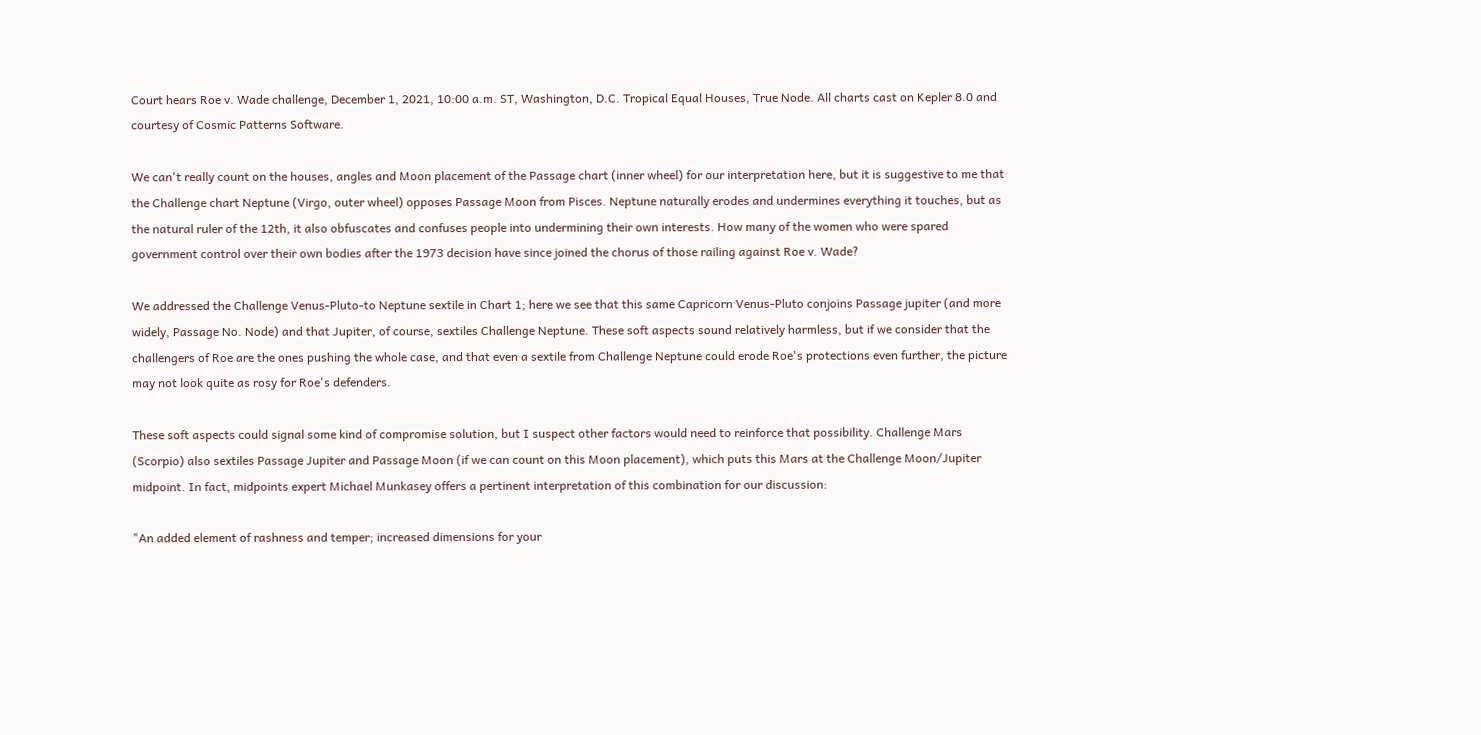Court hears Roe v. Wade challenge, December 1, 2021, 10:00 a.m. ST, Washington, D.C. Tropical Equal Houses, True Node. All charts cast on Kepler 8.0 and courtesy of Cosmic Patterns Software.

We can't really count on the houses, angles and Moon placement of the Passage chart (inner wheel) for our interpretation here, but it is suggestive to me that the Challenge chart Neptune (Virgo, outer wheel) opposes Passage Moon from Pisces. Neptune naturally erodes and undermines everything it touches, but as the natural ruler of the 12th, it also obfuscates and confuses people into undermining their own interests. How many of the women who were spared government control over their own bodies after the 1973 decision have since joined the chorus of those railing against Roe v. Wade?

We addressed the Challenge Venus-Pluto-to Neptune sextile in Chart 1; here we see that this same Capricorn Venus-Pluto conjoins Passage jupiter (and more widely, Passage No. Node) and that Jupiter, of course, sextiles Challenge Neptune. These soft aspects sound relatively harmless, but if we consider that the challengers of Roe are the ones pushing the whole case, and that even a sextile from Challenge Neptune could erode Roe's protections even further, the picture may not look quite as rosy for Roe's defenders.

These soft aspects could signal some kind of compromise solution, but I suspect other factors would need to reinforce that possibility. Challenge Mars (Scorpio) also sextiles Passage Jupiter and Passage Moon (if we can count on this Moon placement), which puts this Mars at the Challenge Moon/Jupiter midpoint. In fact, midpoints expert Michael Munkasey offers a pertinent interpretation of this combination for our discussion:

"An added element of rashness and temper; increased dimensions for your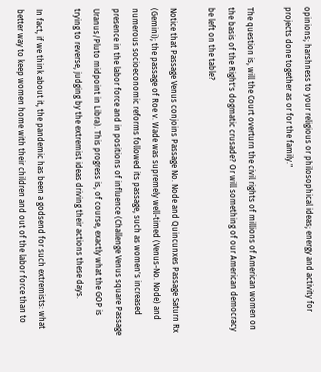opinions; harshness to your religious or philosophical ideas; energy and activity for projects done together as or for the family."

The question is, will the Court overturn the civil rights of millions of American women on the basis of the Right's dogmatic crusade? Or will something of our American democracy be left on the table?

Notice that Passage Venus conjoins Passage No. Node and Quincunxes Passage Saturn Rx (Gemini); the passage of Roe v. Wade was supremely well-timed (Venus-No. Node) and numerous socioeconomic reforms followed its passage, such as women's increased presence in the labor force and in positions of influence (Challenge Venus square Passage Uranus/Pluto midpoint in Libra). This progress is, of course, exactly what the GOP is trying to reverse, judging by the extremist ideas driving their actions these days.

In fact, if we think about it, the pandemic has been a godsend for such extremists: what better way to keep women home with their children and out of the labor force than to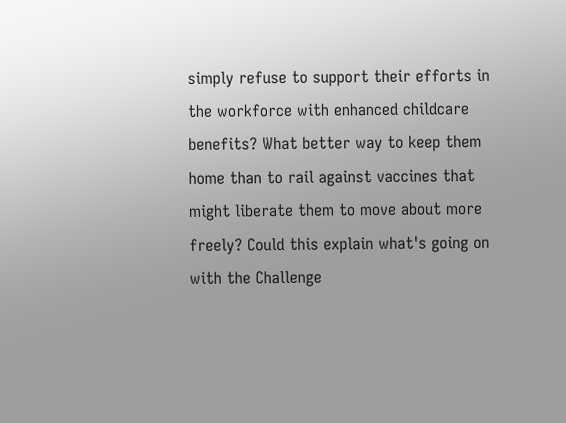simply refuse to support their efforts in the workforce with enhanced childcare benefits? What better way to keep them home than to rail against vaccines that might liberate them to move about more freely? Could this explain what's going on with the Challenge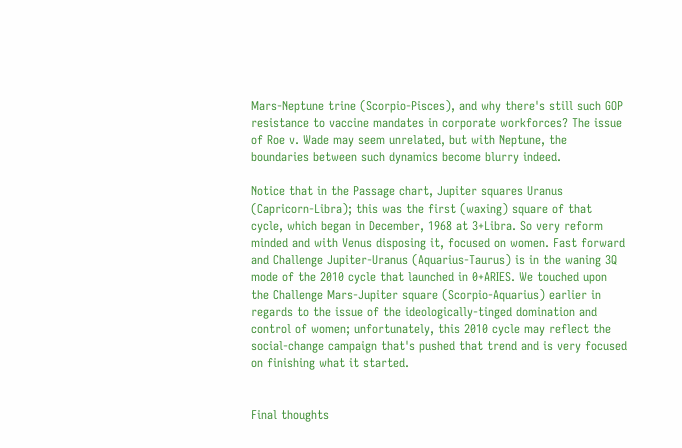Mars-Neptune trine (Scorpio-Pisces), and why there's still such GOP resistance to vaccine mandates in corporate workforces? The issue of Roe v. Wade may seem unrelated, but with Neptune, the boundaries between such dynamics become blurry indeed.

Notice that in the Passage chart, Jupiter squares Uranus (Capricorn-Libra); this was the first (waxing) square of that cycle, which began in December, 1968 at 3+Libra. So very reform minded and with Venus disposing it, focused on women. Fast forward and Challenge Jupiter-Uranus (Aquarius-Taurus) is in the waning 3Q mode of the 2010 cycle that launched in 0+ARIES. We touched upon the Challenge Mars-Jupiter square (Scorpio-Aquarius) earlier in regards to the issue of the ideologically-tinged domination and control of women; unfortunately, this 2010 cycle may reflect the social-change campaign that's pushed that trend and is very focused on finishing what it started.


Final thoughts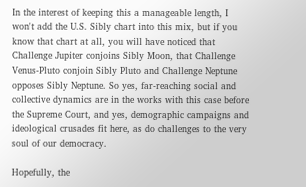In the interest of keeping this a manageable length, I won't add the U.S. Sibly chart into this mix, but if you know that chart at all, you will have noticed that Challenge Jupiter conjoins Sibly Moon, that Challenge Venus-Pluto conjoin Sibly Pluto and Challenge Neptune opposes Sibly Neptune. So yes, far-reaching social and collective dynamics are in the works with this case before the Supreme Court, and yes, demographic campaigns and ideological crusades fit here, as do challenges to the very soul of our democracy.

Hopefully, the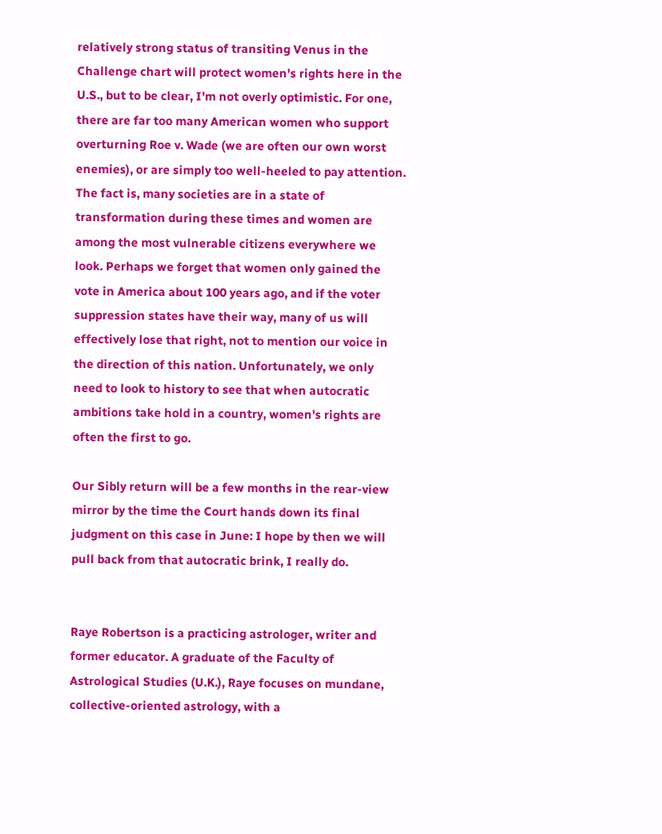relatively strong status of transiting Venus in the Challenge chart will protect women's rights here in the U.S., but to be clear, I'm not overly optimistic. For one, there are far too many American women who support overturning Roe v. Wade (we are often our own worst enemies), or are simply too well-heeled to pay attention. The fact is, many societies are in a state of transformation during these times and women are among the most vulnerable citizens everywhere we look. Perhaps we forget that women only gained the vote in America about 100 years ago, and if the voter suppression states have their way, many of us will effectively lose that right, not to mention our voice in the direction of this nation. Unfortunately, we only need to look to history to see that when autocratic ambitions take hold in a country, women's rights are often the first to go.

Our Sibly return will be a few months in the rear-view mirror by the time the Court hands down its final judgment on this case in June: I hope by then we will pull back from that autocratic brink, I really do.


Raye Robertson is a practicing astrologer, writer and former educator. A graduate of the Faculty of Astrological Studies (U.K.), Raye focuses on mundane, collective-oriented astrology, with a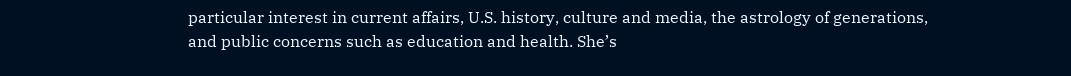particular interest in current affairs, U.S. history, culture and media, the astrology of generations, and public concerns such as education and health. She’s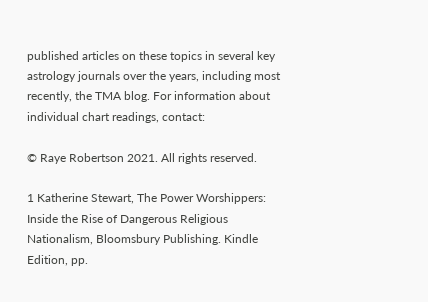published articles on these topics in several key astrology journals over the years, including most recently, the TMA blog. For information about individual chart readings, contact:

© Raye Robertson 2021. All rights reserved.

1 Katherine Stewart, The Power Worshippers: Inside the Rise of Dangerous Religious Nationalism, Bloomsbury Publishing. Kindle Edition, pp.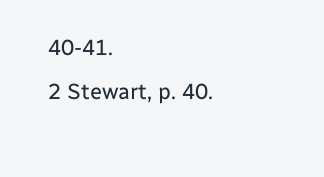40-41.
2 Stewart, p. 40.